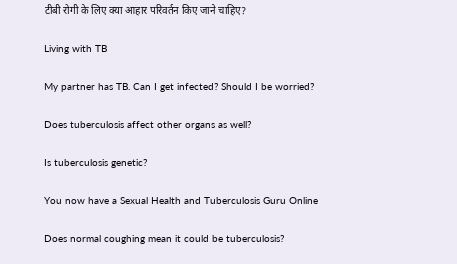टीबी रोगी के लिए क्या आहार परिवर्तन किए जाने चाहिए?

Living with TB

My partner has TB. Can I get infected? Should I be worried?

Does tuberculosis affect other organs as well?

Is tuberculosis genetic?

You now have a Sexual Health and Tuberculosis Guru Online

Does normal coughing mean it could be tuberculosis?